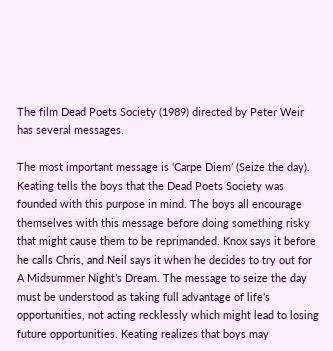The film Dead Poets Society (1989) directed by Peter Weir has several messages.

The most important message is ‘Carpe Diem’ (Seize the day). Keating tells the boys that the Dead Poets Society was founded with this purpose in mind. The boys all encourage themselves with this message before doing something risky that might cause them to be reprimanded. Knox says it before he calls Chris, and Neil says it when he decides to try out for A Midsummer Night’s Dream. The message to seize the day must be understood as taking full advantage of life’s opportunities, not acting recklessly which might lead to losing future opportunities. Keating realizes that boys may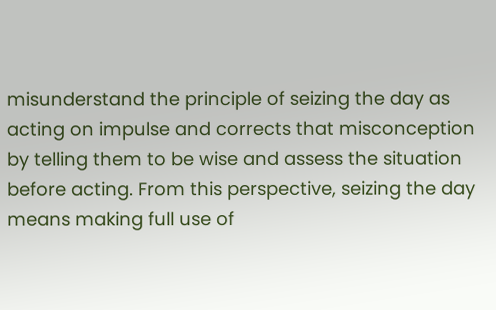misunderstand the principle of seizing the day as acting on impulse and corrects that misconception by telling them to be wise and assess the situation before acting. From this perspective, seizing the day means making full use of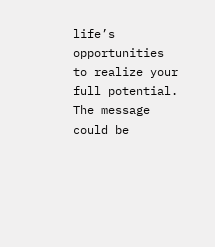life’s opportunities to realize your full potential. The message could be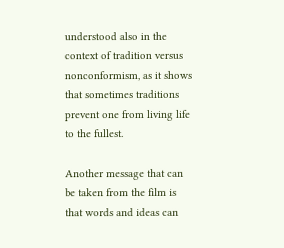understood also in the context of tradition versus nonconformism, as it shows that sometimes traditions prevent one from living life to the fullest.

Another message that can be taken from the film is that words and ideas can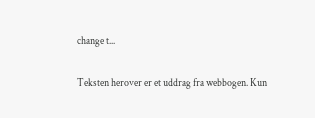change t...

Teksten herover er et uddrag fra webbogen. Kun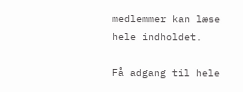medlemmer kan læse hele indholdet.

Få adgang til hele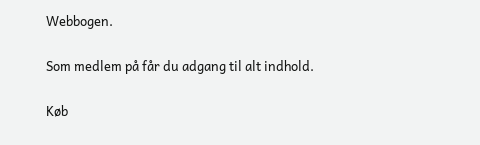Webbogen.

Som medlem på får du adgang til alt indhold.

Køb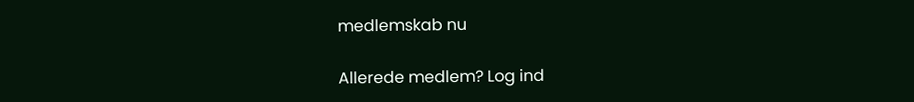medlemskab nu

Allerede medlem? Log ind